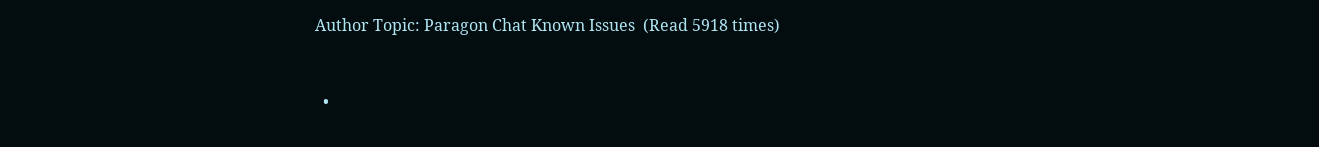Author Topic: Paragon Chat Known Issues  (Read 5918 times)


  •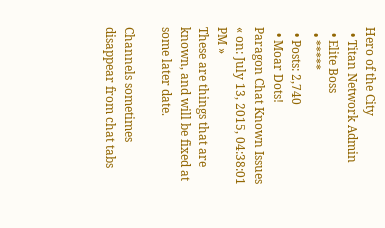Hero of the City
  • Titan Network Admin
  • Elite Boss
  • *****
  • Posts: 2,740
  • Moar Dots!
Paragon Chat Known Issues
« on: July 13, 2015, 04:38:01 PM »
These are things that are known, and will be fixed at some later date.

Channels sometimes disappear from chat tabs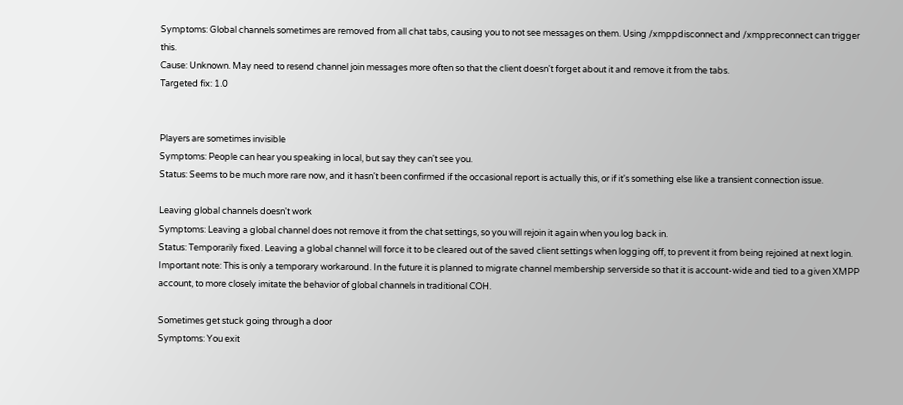Symptoms: Global channels sometimes are removed from all chat tabs, causing you to not see messages on them. Using /xmppdisconnect and /xmppreconnect can trigger this.
Cause: Unknown. May need to resend channel join messages more often so that the client doesn't forget about it and remove it from the tabs.
Targeted fix: 1.0


Players are sometimes invisible
Symptoms: People can hear you speaking in local, but say they can't see you.
Status: Seems to be much more rare now, and it hasn't been confirmed if the occasional report is actually this, or if it's something else like a transient connection issue.

Leaving global channels doesn't work
Symptoms: Leaving a global channel does not remove it from the chat settings, so you will rejoin it again when you log back in.
Status: Temporarily fixed. Leaving a global channel will force it to be cleared out of the saved client settings when logging off, to prevent it from being rejoined at next login. Important note: This is only a temporary workaround. In the future it is planned to migrate channel membership serverside so that it is account-wide and tied to a given XMPP account, to more closely imitate the behavior of global channels in traditional COH.

Sometimes get stuck going through a door
Symptoms: You exit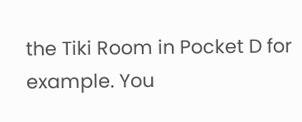the Tiki Room in Pocket D for example. You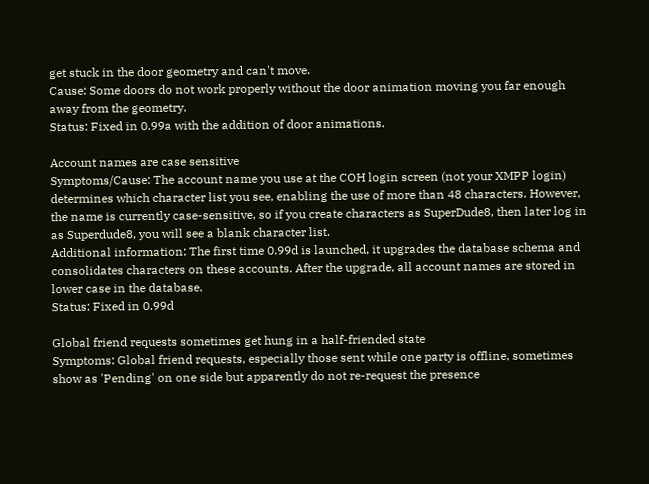get stuck in the door geometry and can't move.
Cause: Some doors do not work properly without the door animation moving you far enough away from the geometry.
Status: Fixed in 0.99a with the addition of door animations.

Account names are case sensitive
Symptoms/Cause: The account name you use at the COH login screen (not your XMPP login) determines which character list you see, enabling the use of more than 48 characters. However, the name is currently case-sensitive, so if you create characters as SuperDude8, then later log in as Superdude8, you will see a blank character list.
Additional information: The first time 0.99d is launched, it upgrades the database schema and consolidates characters on these accounts. After the upgrade, all account names are stored in lower case in the database.
Status: Fixed in 0.99d

Global friend requests sometimes get hung in a half-friended state
Symptoms: Global friend requests, especially those sent while one party is offline, sometimes show as 'Pending' on one side but apparently do not re-request the presence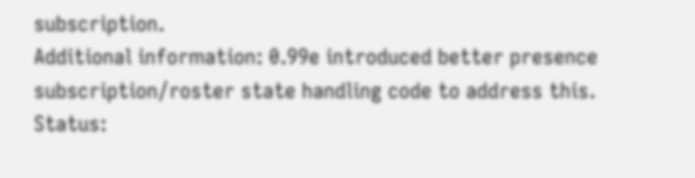subscription.
Additional information: 0.99e introduced better presence subscription/roster state handling code to address this.
Status: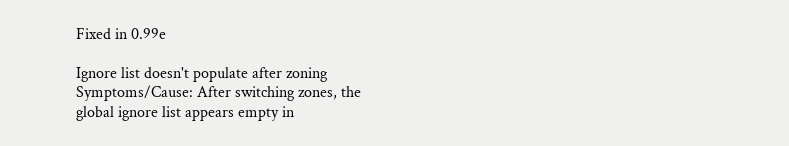Fixed in 0.99e

Ignore list doesn't populate after zoning
Symptoms/Cause: After switching zones, the global ignore list appears empty in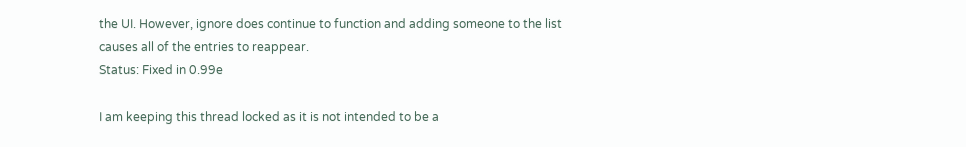the UI. However, ignore does continue to function and adding someone to the list causes all of the entries to reappear.
Status: Fixed in 0.99e

I am keeping this thread locked as it is not intended to be a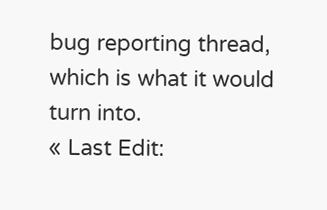bug reporting thread, which is what it would turn into.
« Last Edit: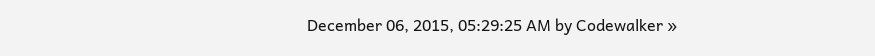December 06, 2015, 05:29:25 AM by Codewalker »